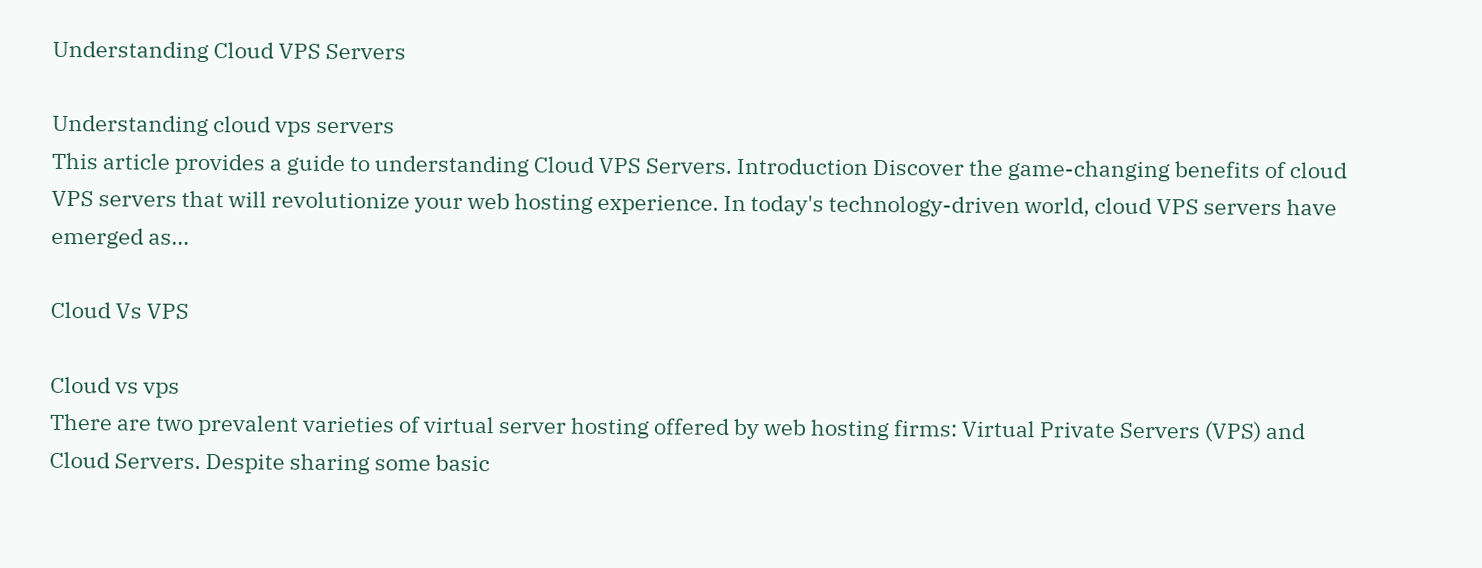Understanding Cloud VPS Servers

Understanding cloud vps servers
This article provides a guide to understanding Cloud VPS Servers. Introduction Discover the game-changing benefits of cloud VPS servers that will revolutionize your web hosting experience. In today's technology-driven world, cloud VPS servers have emerged as…

Cloud Vs VPS

Cloud vs vps
There are two prevalent varieties of virtual server hosting offered by web hosting firms: Virtual Private Servers (VPS) and Cloud Servers. Despite sharing some basic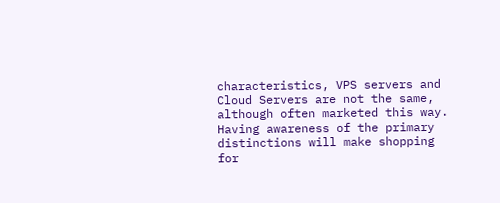characteristics, VPS servers and Cloud Servers are not the same, although often marketed this way. Having awareness of the primary distinctions will make shopping for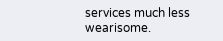services much less wearisome.